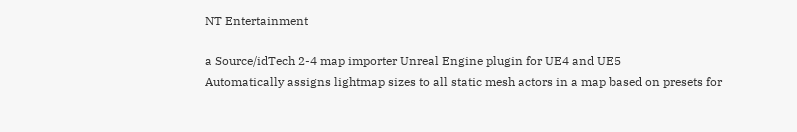NT Entertainment

a Source/idTech 2-4 map importer Unreal Engine plugin for UE4 and UE5
Automatically assigns lightmap sizes to all static mesh actors in a map based on presets for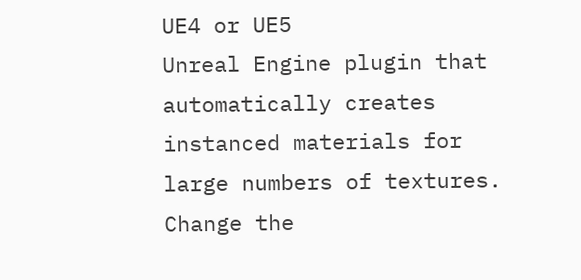UE4 or UE5
Unreal Engine plugin that automatically creates instanced materials for large numbers of textures.
Change the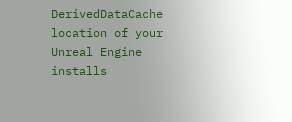DerivedDataCache location of your Unreal Engine installs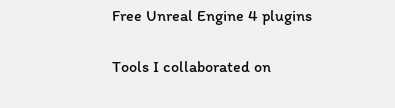Free Unreal Engine 4 plugins

Tools I collaborated on